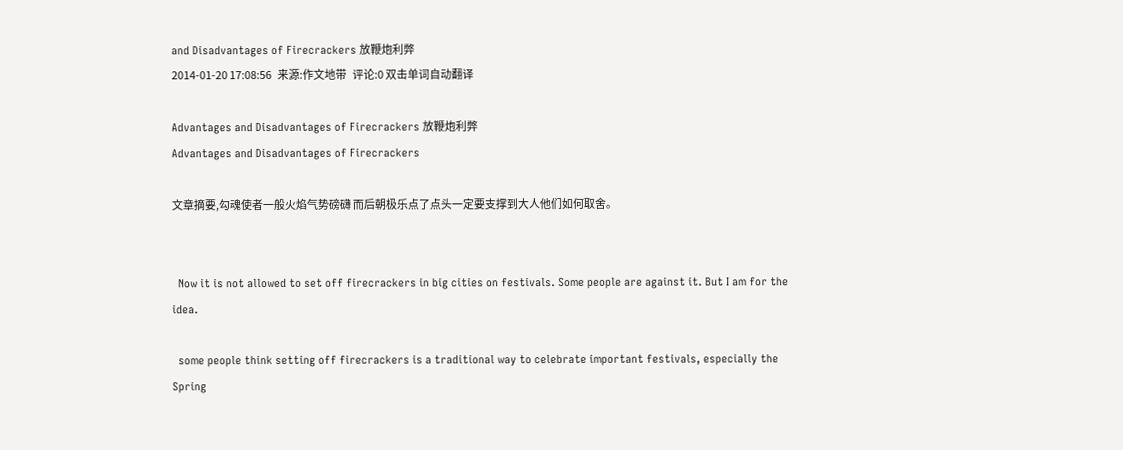and Disadvantages of Firecrackers 放鞭炮利弊
2014-01-20 17:08:56   来源:作文地带   评论:0 双击单词自动翻译

Advantages and Disadvantages of Firecrackers 放鞭炮利弊
Advantages and Disadvantages of Firecrackers

文章摘要,勾魂使者一般火焰气势磅礴 而后朝极乐点了点头一定要支撑到大人他们如何取舍。


  Now it is not allowed to set off firecrackers in big cities on festivals. Some people are against it. But I am for the idea.

  some people think setting off firecrackers is a traditional way to celebrate important festivals, especially the Spring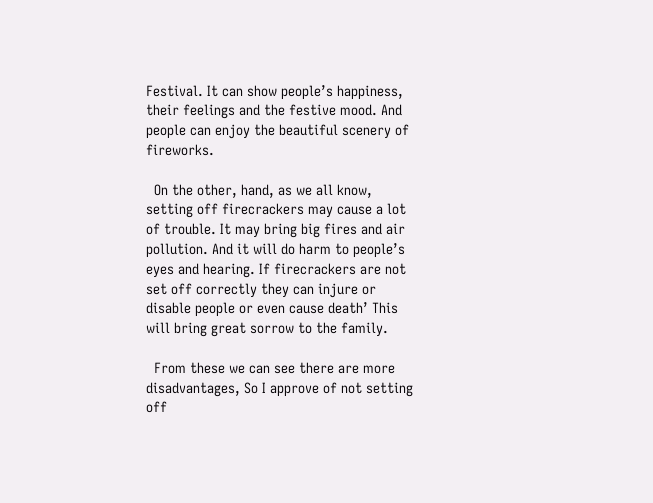Festival. It can show people’s happiness, their feelings and the festive mood. And people can enjoy the beautiful scenery of fireworks.

  On the other, hand, as we all know, setting off firecrackers may cause a lot of trouble. It may bring big fires and air pollution. And it will do harm to people’s eyes and hearing. If firecrackers are not set off correctly they can injure or disable people or even cause death’ This will bring great sorrow to the family.

  From these we can see there are more disadvantages, So I approve of not setting off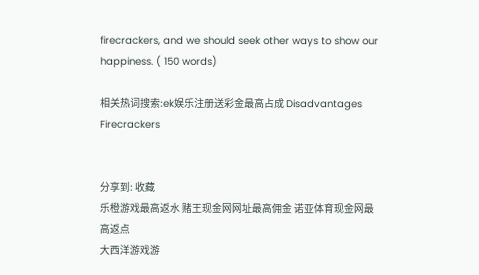firecrackers, and we should seek other ways to show our happiness. ( 150 words)

相关热词搜索:ek娱乐注册送彩金最高占成 Disadvantages Firecrackers


分享到: 收藏
乐橙游戏最高返水 赌王现金网网址最高佣金 诺亚体育现金网最高返点
大西洋游戏游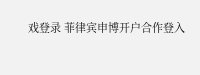戏登录 菲律宾申博开户合作登入